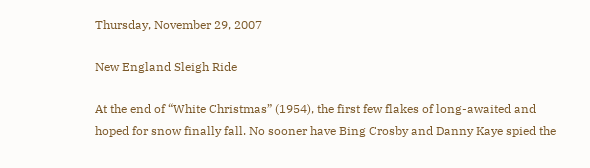Thursday, November 29, 2007

New England Sleigh Ride

At the end of “White Christmas” (1954), the first few flakes of long-awaited and hoped for snow finally fall. No sooner have Bing Crosby and Danny Kaye spied the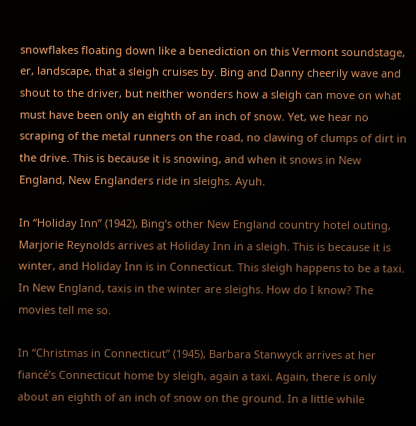snowflakes floating down like a benediction on this Vermont soundstage, er, landscape, that a sleigh cruises by. Bing and Danny cheerily wave and shout to the driver, but neither wonders how a sleigh can move on what must have been only an eighth of an inch of snow. Yet, we hear no scraping of the metal runners on the road, no clawing of clumps of dirt in the drive. This is because it is snowing, and when it snows in New England, New Englanders ride in sleighs. Ayuh.

In “Holiday Inn” (1942), Bing’s other New England country hotel outing, Marjorie Reynolds arrives at Holiday Inn in a sleigh. This is because it is winter, and Holiday Inn is in Connecticut. This sleigh happens to be a taxi. In New England, taxis in the winter are sleighs. How do I know? The movies tell me so.

In “Christmas in Connecticut” (1945), Barbara Stanwyck arrives at her fiancé’s Connecticut home by sleigh, again a taxi. Again, there is only about an eighth of an inch of snow on the ground. In a little while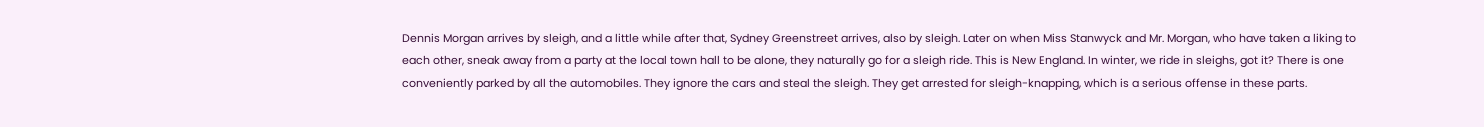Dennis Morgan arrives by sleigh, and a little while after that, Sydney Greenstreet arrives, also by sleigh. Later on when Miss Stanwyck and Mr. Morgan, who have taken a liking to each other, sneak away from a party at the local town hall to be alone, they naturally go for a sleigh ride. This is New England. In winter, we ride in sleighs, got it? There is one conveniently parked by all the automobiles. They ignore the cars and steal the sleigh. They get arrested for sleigh-knapping, which is a serious offense in these parts.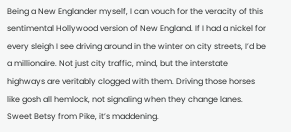Being a New Englander myself, I can vouch for the veracity of this sentimental Hollywood version of New England. If I had a nickel for every sleigh I see driving around in the winter on city streets, I’d be a millionaire. Not just city traffic, mind, but the interstate highways are veritably clogged with them. Driving those horses like gosh all hemlock, not signaling when they change lanes. Sweet Betsy from Pike, it’s maddening.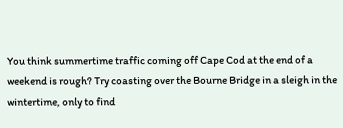You think summertime traffic coming off Cape Cod at the end of a weekend is rough? Try coasting over the Bourne Bridge in a sleigh in the wintertime, only to find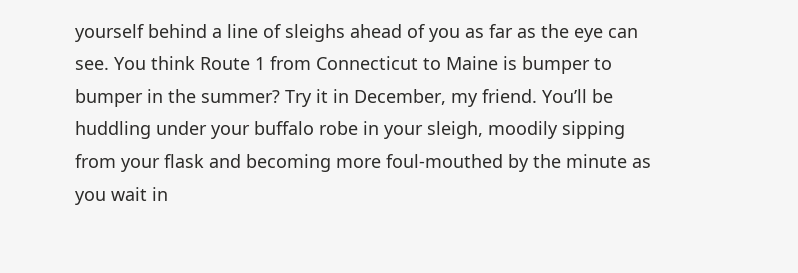yourself behind a line of sleighs ahead of you as far as the eye can see. You think Route 1 from Connecticut to Maine is bumper to bumper in the summer? Try it in December, my friend. You’ll be huddling under your buffalo robe in your sleigh, moodily sipping from your flask and becoming more foul-mouthed by the minute as you wait in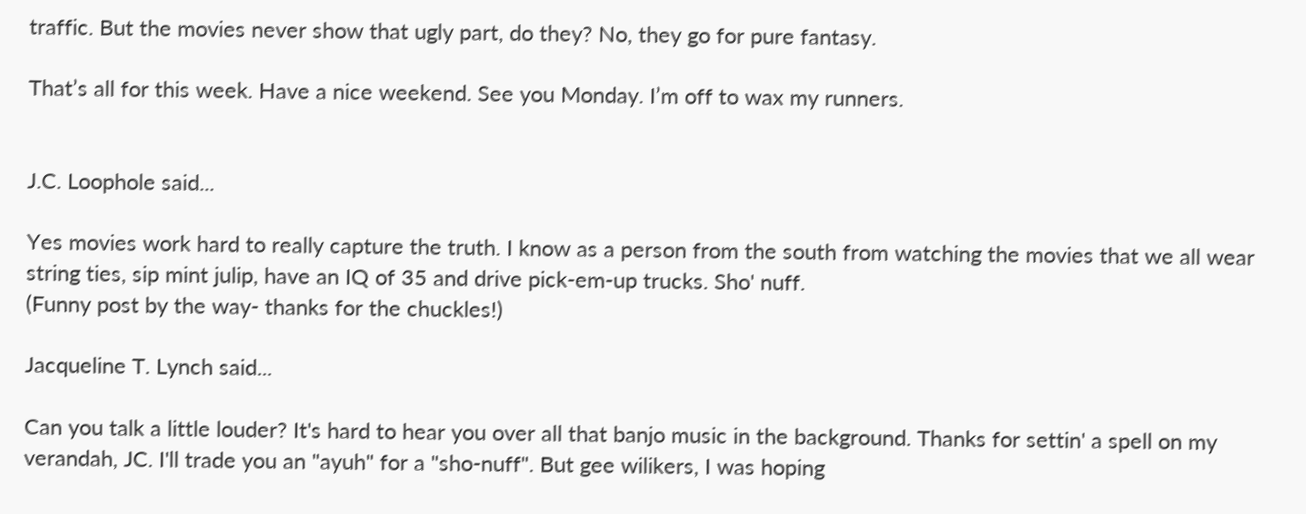traffic. But the movies never show that ugly part, do they? No, they go for pure fantasy.

That’s all for this week. Have a nice weekend. See you Monday. I’m off to wax my runners.


J.C. Loophole said...

Yes movies work hard to really capture the truth. I know as a person from the south from watching the movies that we all wear string ties, sip mint julip, have an IQ of 35 and drive pick-em-up trucks. Sho' nuff.
(Funny post by the way- thanks for the chuckles!)

Jacqueline T. Lynch said...

Can you talk a little louder? It's hard to hear you over all that banjo music in the background. Thanks for settin' a spell on my verandah, JC. I'll trade you an "ayuh" for a "sho-nuff". But gee wilikers, I was hoping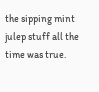the sipping mint julep stuff all the time was true.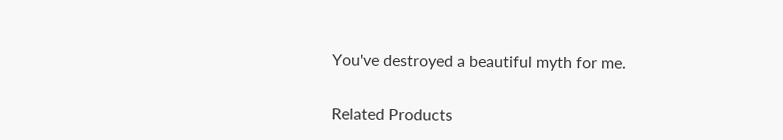You've destroyed a beautiful myth for me.

Related Products